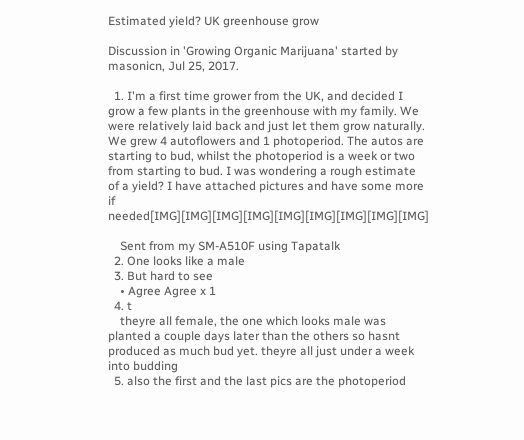Estimated yield? UK greenhouse grow

Discussion in 'Growing Organic Marijuana' started by masonicn, Jul 25, 2017.

  1. I'm a first time grower from the UK, and decided I grow a few plants in the greenhouse with my family. We were relatively laid back and just let them grow naturally. We grew 4 autoflowers and 1 photoperiod. The autos are starting to bud, whilst the photoperiod is a week or two from starting to bud. I was wondering a rough estimate of a yield? I have attached pictures and have some more if needed[IMG][IMG][IMG][IMG][IMG][IMG][IMG][IMG][IMG]

    Sent from my SM-A510F using Tapatalk
  2. One looks like a male
  3. But hard to see
    • Agree Agree x 1
  4. t
    theyre all female, the one which looks male was planted a couple days later than the others so hasnt produced as much bud yet. theyre all just under a week into budding
  5. also the first and the last pics are the photoperiod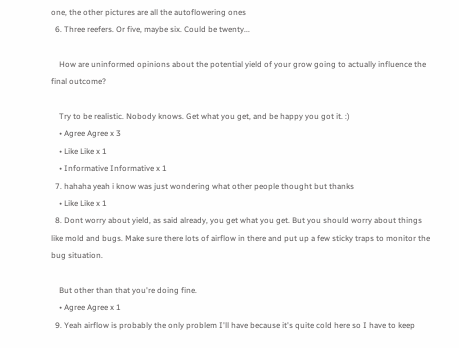one, the other pictures are all the autoflowering ones
  6. Three reefers. Or five, maybe six. Could be twenty...

    How are uninformed opinions about the potential yield of your grow going to actually influence the final outcome?

    Try to be realistic. Nobody knows. Get what you get, and be happy you got it. :)
    • Agree Agree x 3
    • Like Like x 1
    • Informative Informative x 1
  7. hahaha yeah i know was just wondering what other people thought but thanks
    • Like Like x 1
  8. Dont worry about yield, as said already, you get what you get. But you should worry about things like mold and bugs. Make sure there lots of airflow in there and put up a few sticky traps to monitor the bug situation.

    But other than that you're doing fine.
    • Agree Agree x 1
  9. Yeah airflow is probably the only problem I'll have because it's quite cold here so I have to keep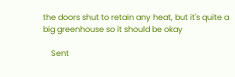the doors shut to retain any heat, but it's quite a big greenhouse so it should be okay

    Sent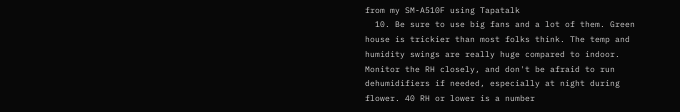from my SM-A510F using Tapatalk
  10. Be sure to use big fans and a lot of them. Green house is trickier than most folks think. The temp and humidity swings are really huge compared to indoor. Monitor the RH closely, and don't be afraid to run dehumidifiers if needed, especially at night during flower. 40 RH or lower is a number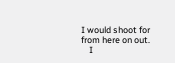I would shoot for from here on out.
    I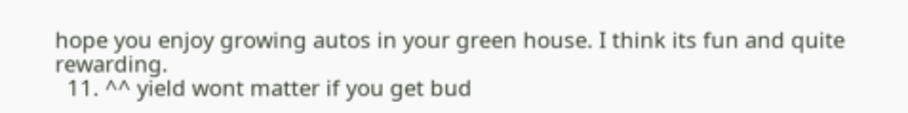hope you enjoy growing autos in your green house. I think its fun and quite rewarding.
  11. ^^ yield wont matter if you get bud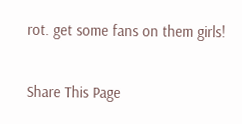rot. get some fans on them girls!

Share This Page